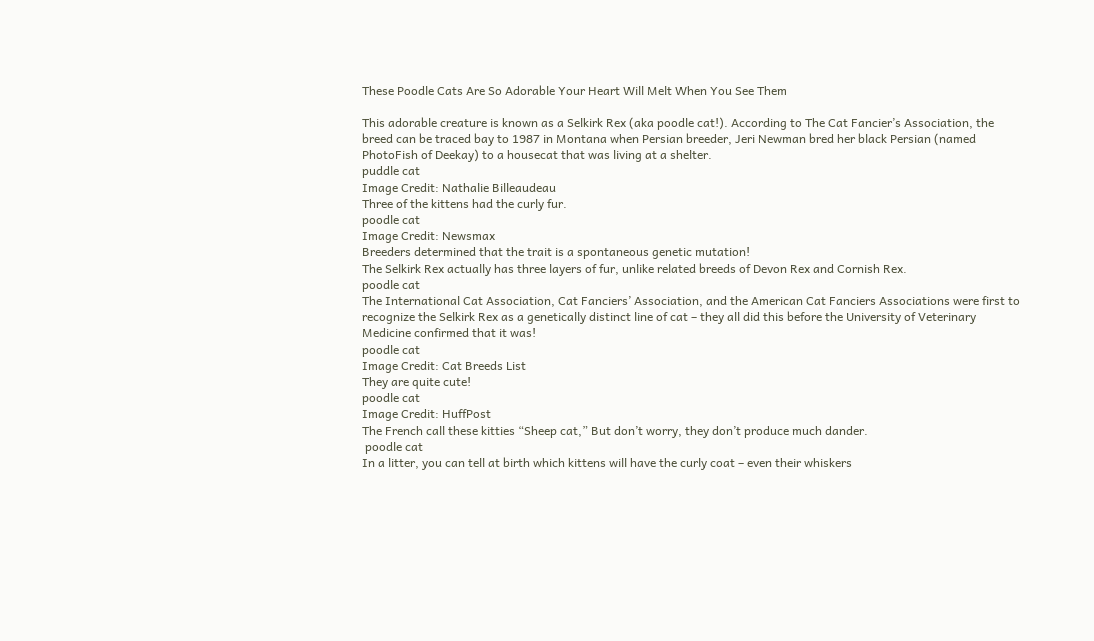These Poodle Cats Are So Adorable Your Heart Will Melt When You See Them

This adorable creature is known as a Selkirk Rex (aka poodle cat!). According to The Cat Fancier’s Association, the breed can be traced bay to 1987 in Montana when Persian breeder, Jeri Newman bred her black Persian (named PhotoFish of Deekay) to a housecat that was living at a shelter.
puddle cat
Image Credit: Nathalie Billeaudeau
Three of the kittens had the curly fur.
poodle cat
Image Credit: Newsmax
Breeders determined that the trait is a spontaneous genetic mutation!
The Selkirk Rex actually has three layers of fur, unlike related breeds of Devon Rex and Cornish Rex.
poodle cat
The International Cat Association, Cat Fanciers’ Association, and the American Cat Fanciers Associations were first to recognize the Selkirk Rex as a genetically distinct line of cat – they all did this before the University of Veterinary Medicine confirmed that it was!
poodle cat
Image Credit: Cat Breeds List
They are quite cute!
poodle cat
Image Credit: HuffPost
The French call these kitties “Sheep cat,” But don’t worry, they don’t produce much dander.
 poodle cat
In a litter, you can tell at birth which kittens will have the curly coat – even their whiskers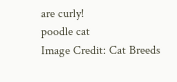are curly!
poodle cat
Image Credit: Cat Breeds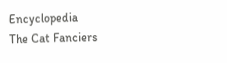Encyclopedia
The Cat Fanciers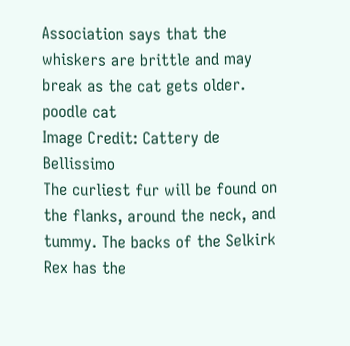Association says that the whiskers are brittle and may break as the cat gets older.
poodle cat
Image Credit: Cattery de Bellissimo
The curliest fur will be found on the flanks, around the neck, and tummy. The backs of the Selkirk Rex has the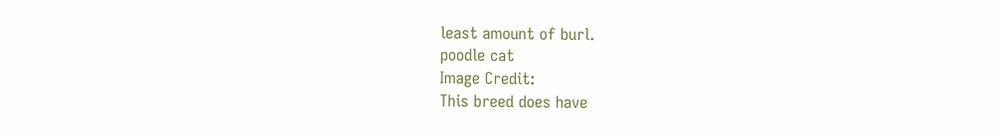least amount of burl.
poodle cat
Image Credit:
This breed does have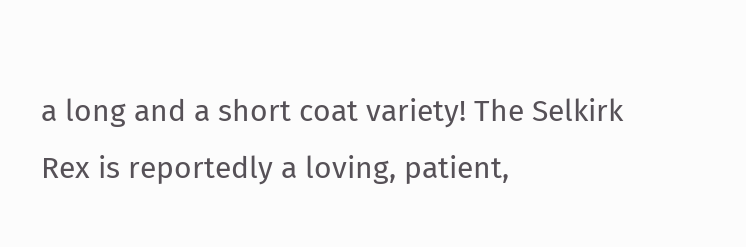a long and a short coat variety! The Selkirk Rex is reportedly a loving, patient,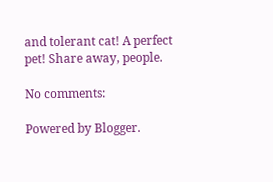and tolerant cat! A perfect pet! Share away, people.

No comments:

Powered by Blogger.